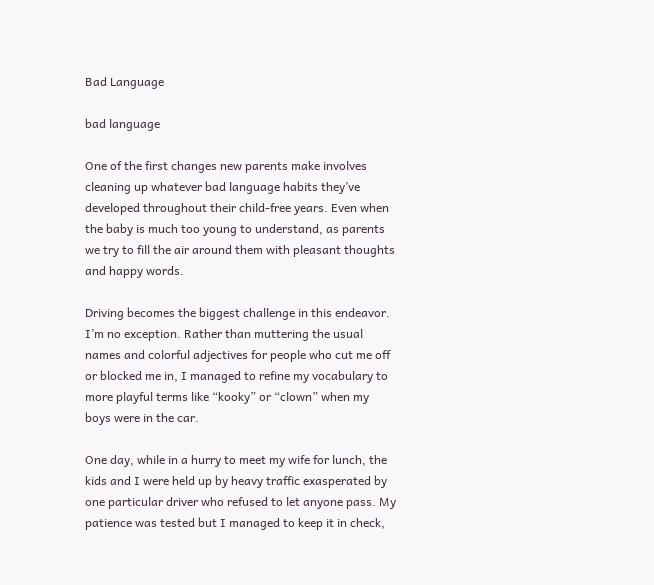Bad Language

bad language

One of the first changes new parents make involves cleaning up whatever bad language habits they’ve developed throughout their child-free years. Even when the baby is much too young to understand, as parents we try to fill the air around them with pleasant thoughts and happy words.

Driving becomes the biggest challenge in this endeavor. I’m no exception. Rather than muttering the usual names and colorful adjectives for people who cut me off or blocked me in, I managed to refine my vocabulary to more playful terms like “kooky” or “clown” when my boys were in the car.

One day, while in a hurry to meet my wife for lunch, the kids and I were held up by heavy traffic exasperated by one particular driver who refused to let anyone pass. My patience was tested but I managed to keep it in check,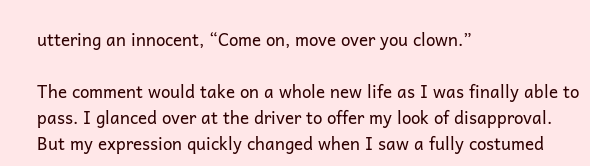uttering an innocent, “Come on, move over you clown.”

The comment would take on a whole new life as I was finally able to pass. I glanced over at the driver to offer my look of disapproval. But my expression quickly changed when I saw a fully costumed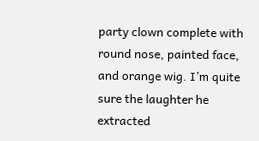party clown complete with round nose, painted face, and orange wig. I’m quite sure the laughter he extracted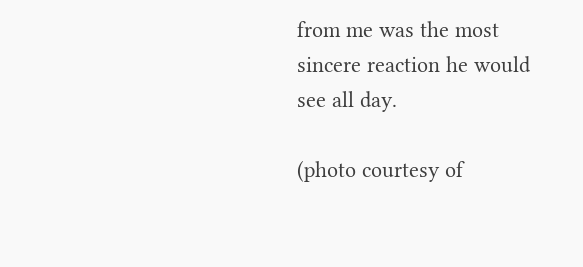from me was the most sincere reaction he would see all day.

(photo courtesy of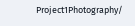Project1Photography/